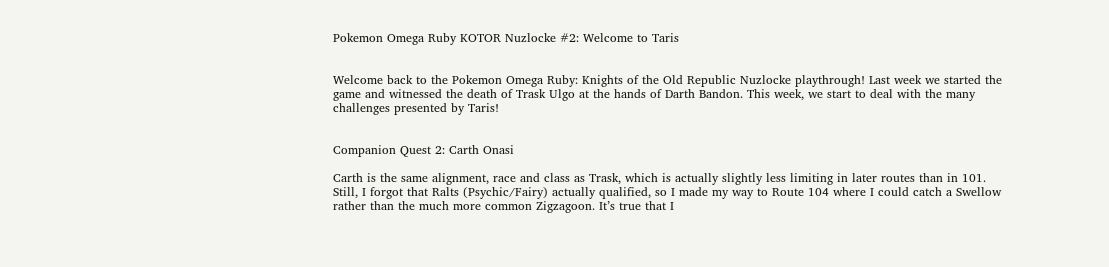Pokemon Omega Ruby KOTOR Nuzlocke #2: Welcome to Taris


Welcome back to the Pokemon Omega Ruby: Knights of the Old Republic Nuzlocke playthrough! Last week we started the game and witnessed the death of Trask Ulgo at the hands of Darth Bandon. This week, we start to deal with the many challenges presented by Taris!


Companion Quest 2: Carth Onasi

Carth is the same alignment, race and class as Trask, which is actually slightly less limiting in later routes than in 101. Still, I forgot that Ralts (Psychic/Fairy) actually qualified, so I made my way to Route 104 where I could catch a Swellow rather than the much more common Zigzagoon. It’s true that I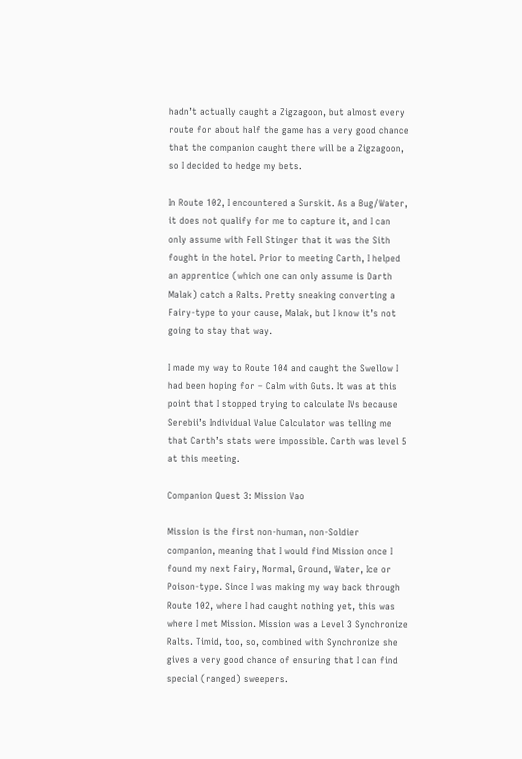hadn’t actually caught a Zigzagoon, but almost every route for about half the game has a very good chance that the companion caught there will be a Zigzagoon, so I decided to hedge my bets.

In Route 102, I encountered a Surskit. As a Bug/Water, it does not qualify for me to capture it, and I can only assume with Fell Stinger that it was the Sith fought in the hotel. Prior to meeting Carth, I helped an apprentice (which one can only assume is Darth Malak) catch a Ralts. Pretty sneaking converting a Fairy-type to your cause, Malak, but I know it’s not going to stay that way.

I made my way to Route 104 and caught the Swellow I had been hoping for – Calm with Guts. It was at this point that I stopped trying to calculate IVs because Serebii’s Individual Value Calculator was telling me that Carth’s stats were impossible. Carth was level 5 at this meeting.

Companion Quest 3: Mission Vao

Mission is the first non-human, non-Soldier companion, meaning that I would find Mission once I found my next Fairy, Normal, Ground, Water, Ice or Poison-type. Since I was making my way back through Route 102, where I had caught nothing yet, this was where I met Mission. Mission was a Level 3 Synchronize Ralts. Timid, too, so, combined with Synchronize she gives a very good chance of ensuring that I can find special (ranged) sweepers.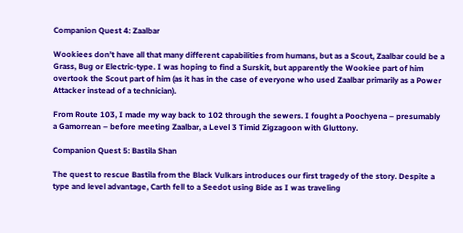Companion Quest 4: Zaalbar

Wookiees don’t have all that many different capabilities from humans, but as a Scout, Zaalbar could be a Grass, Bug or Electric-type. I was hoping to find a Surskit, but apparently the Wookiee part of him overtook the Scout part of him (as it has in the case of everyone who used Zaalbar primarily as a Power Attacker instead of a technician).

From Route 103, I made my way back to 102 through the sewers. I fought a Poochyena – presumably a Gamorrean – before meeting Zaalbar, a Level 3 Timid Zigzagoon with Gluttony.

Companion Quest 5: Bastila Shan

The quest to rescue Bastila from the Black Vulkars introduces our first tragedy of the story. Despite a type and level advantage, Carth fell to a Seedot using Bide as I was traveling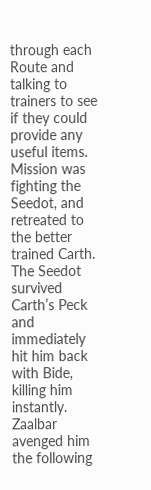through each Route and talking to trainers to see if they could provide any useful items. Mission was fighting the Seedot, and retreated to the better trained Carth. The Seedot survived Carth’s Peck and immediately hit him back with Bide, killing him instantly. Zaalbar avenged him the following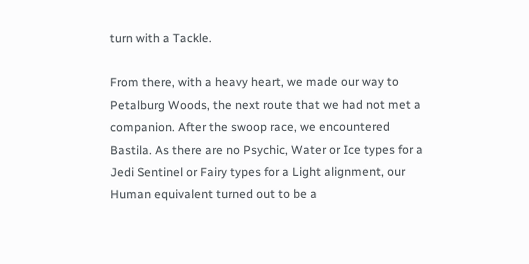turn with a Tackle.

From there, with a heavy heart, we made our way to Petalburg Woods, the next route that we had not met a companion. After the swoop race, we encountered Bastila. As there are no Psychic, Water or Ice types for a Jedi Sentinel or Fairy types for a Light alignment, our Human equivalent turned out to be a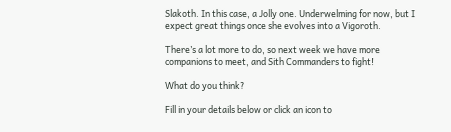Slakoth. In this case, a Jolly one. Underwelming for now, but I expect great things once she evolves into a Vigoroth.

There’s a lot more to do, so next week we have more companions to meet, and Sith Commanders to fight!

What do you think?

Fill in your details below or click an icon to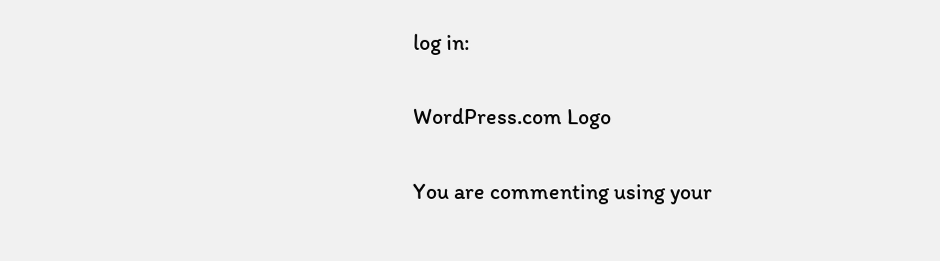log in:

WordPress.com Logo

You are commenting using your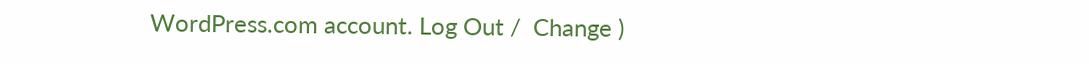WordPress.com account. Log Out /  Change )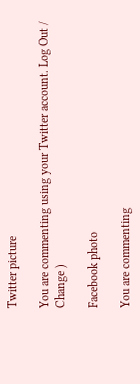Twitter picture

You are commenting using your Twitter account. Log Out /  Change )

Facebook photo

You are commenting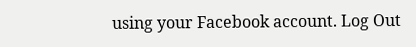using your Facebook account. Log Out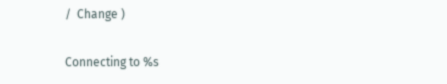/  Change )

Connecting to %s